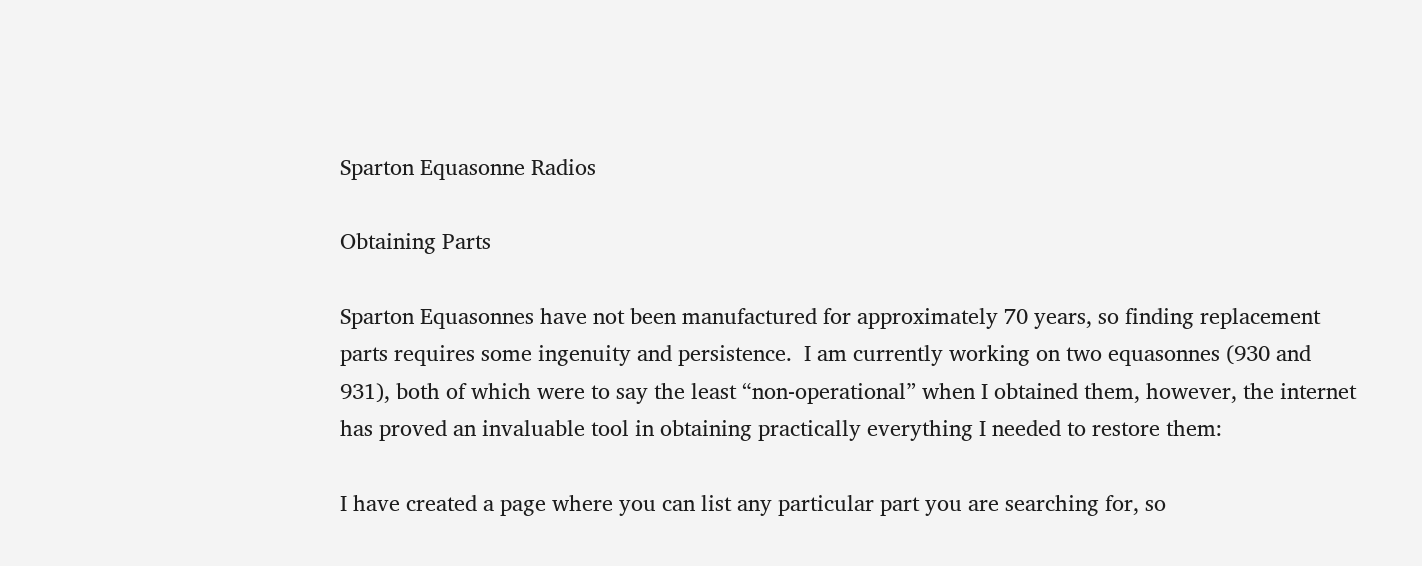Sparton Equasonne Radios

Obtaining Parts

Sparton Equasonnes have not been manufactured for approximately 70 years, so finding replacement parts requires some ingenuity and persistence.  I am currently working on two equasonnes (930 and 931), both of which were to say the least “non-operational” when I obtained them, however, the internet has proved an invaluable tool in obtaining practically everything I needed to restore them:

I have created a page where you can list any particular part you are searching for, so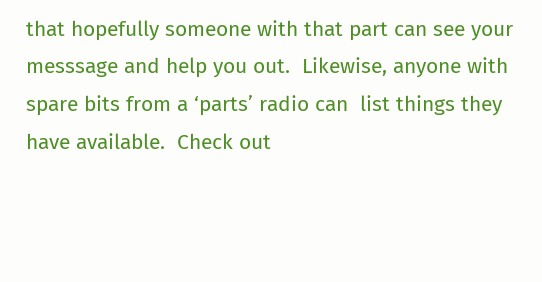that hopefully someone with that part can see your messsage and help you out.  Likewise, anyone with spare bits from a ‘parts’ radio can  list things they have available.  Check out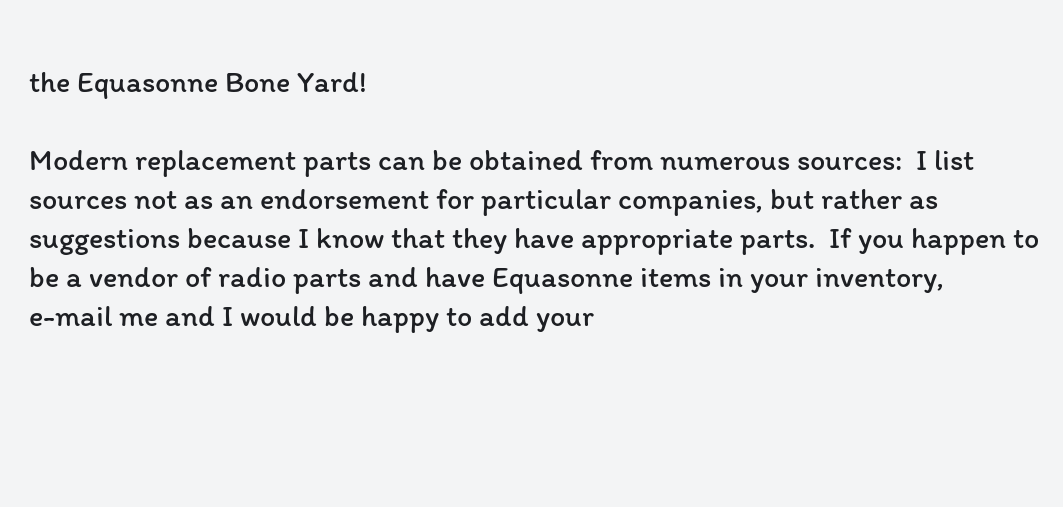the Equasonne Bone Yard!

Modern replacement parts can be obtained from numerous sources:  I list sources not as an endorsement for particular companies, but rather as suggestions because I know that they have appropriate parts.  If you happen to be a vendor of radio parts and have Equasonne items in your inventory,
e-mail me and I would be happy to add your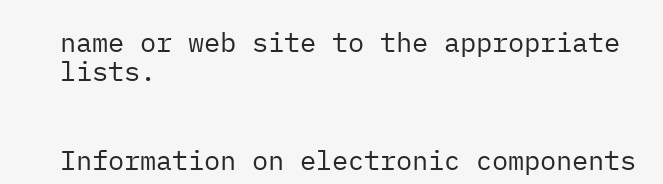name or web site to the appropriate lists.


Information on electronic components